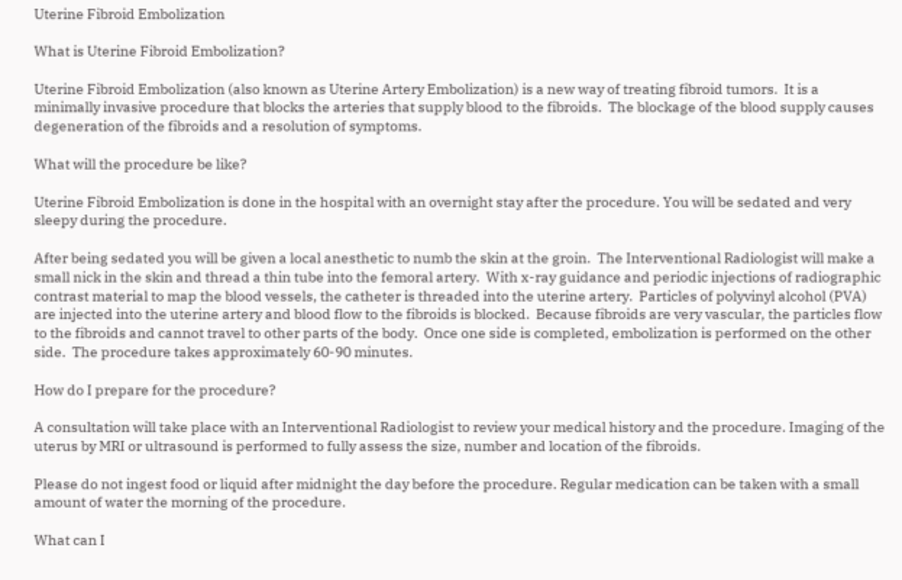Uterine Fibroid Embolization

What is Uterine Fibroid Embolization?

Uterine Fibroid Embolization (also known as Uterine Artery Embolization) is a new way of treating fibroid tumors.  It is a minimally invasive procedure that blocks the arteries that supply blood to the fibroids.  The blockage of the blood supply causes degeneration of the fibroids and a resolution of symptoms.

What will the procedure be like?

Uterine Fibroid Embolization is done in the hospital with an overnight stay after the procedure. You will be sedated and very sleepy during the procedure.

After being sedated you will be given a local anesthetic to numb the skin at the groin.  The Interventional Radiologist will make a small nick in the skin and thread a thin tube into the femoral artery.  With x-ray guidance and periodic injections of radiographic contrast material to map the blood vessels, the catheter is threaded into the uterine artery.  Particles of polyvinyl alcohol (PVA) are injected into the uterine artery and blood flow to the fibroids is blocked.  Because fibroids are very vascular, the particles flow to the fibroids and cannot travel to other parts of the body.  Once one side is completed, embolization is performed on the other side.  The procedure takes approximately 60-90 minutes.

How do I prepare for the procedure?

A consultation will take place with an Interventional Radiologist to review your medical history and the procedure. Imaging of the uterus by MRI or ultrasound is performed to fully assess the size, number and location of the fibroids.

Please do not ingest food or liquid after midnight the day before the procedure. Regular medication can be taken with a small amount of water the morning of the procedure.

What can I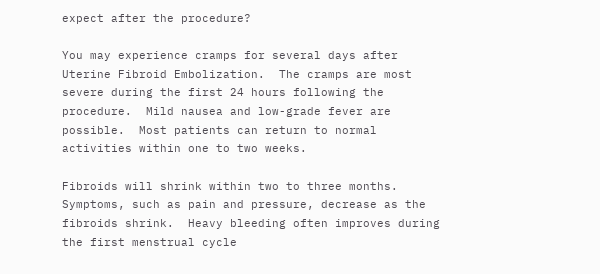expect after the procedure?

You may experience cramps for several days after Uterine Fibroid Embolization.  The cramps are most severe during the first 24 hours following the procedure.  Mild nausea and low-grade fever are possible.  Most patients can return to normal activities within one to two weeks.

Fibroids will shrink within two to three months.  Symptoms, such as pain and pressure, decrease as the fibroids shrink.  Heavy bleeding often improves during the first menstrual cycle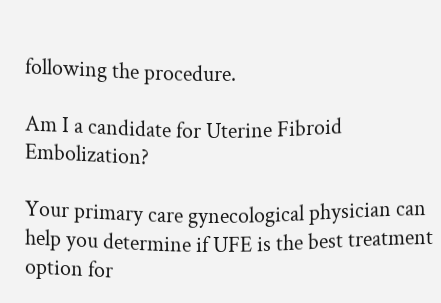following the procedure.

Am I a candidate for Uterine Fibroid Embolization?

Your primary care gynecological physician can help you determine if UFE is the best treatment option for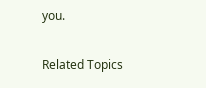you.

Related Topics